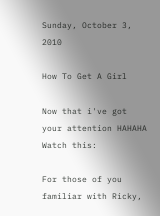Sunday, October 3, 2010

How To Get A Girl

Now that i've got your attention HAHAHA
Watch this:

For those of you familiar with Ricky,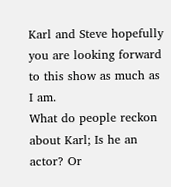Karl and Steve hopefully you are looking forward to this show as much as I am.
What do people reckon about Karl; Is he an actor? Or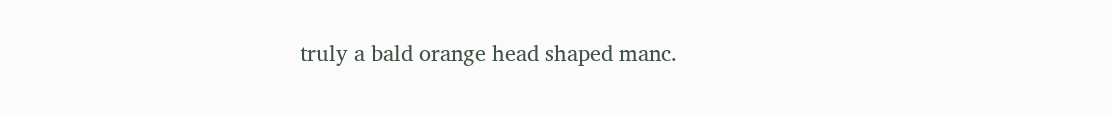truly a bald orange head shaped manc.